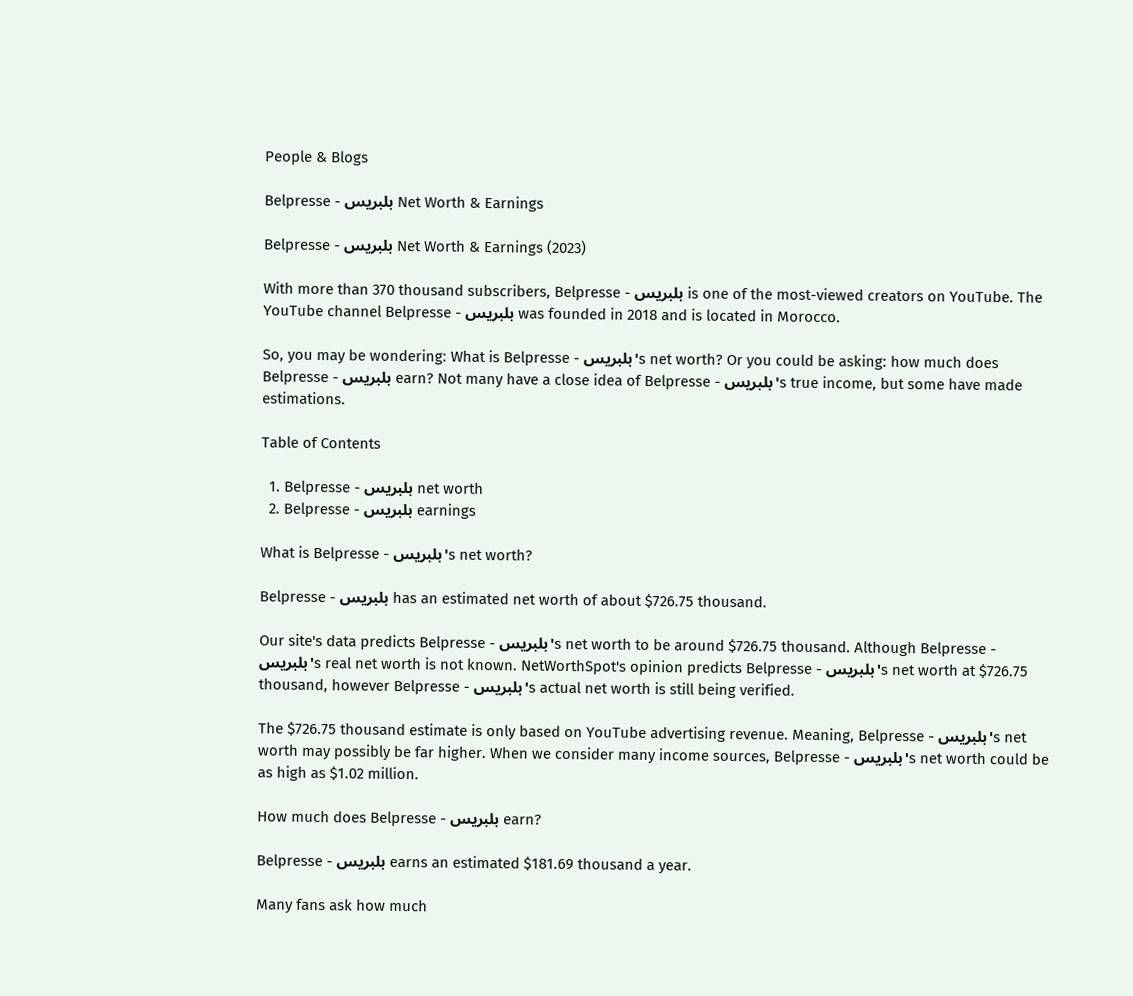People & Blogs

Belpresse - بلبريس Net Worth & Earnings

Belpresse - بلبريس Net Worth & Earnings (2023)

With more than 370 thousand subscribers, Belpresse - بلبريس is one of the most-viewed creators on YouTube. The YouTube channel Belpresse - بلبريس was founded in 2018 and is located in Morocco.

So, you may be wondering: What is Belpresse - بلبريس's net worth? Or you could be asking: how much does Belpresse - بلبريس earn? Not many have a close idea of Belpresse - بلبريس's true income, but some have made estimations.

Table of Contents

  1. Belpresse - بلبريس net worth
  2. Belpresse - بلبريس earnings

What is Belpresse - بلبريس's net worth?

Belpresse - بلبريس has an estimated net worth of about $726.75 thousand.

Our site's data predicts Belpresse - بلبريس's net worth to be around $726.75 thousand. Although Belpresse - بلبريس's real net worth is not known. NetWorthSpot's opinion predicts Belpresse - بلبريس's net worth at $726.75 thousand, however Belpresse - بلبريس's actual net worth is still being verified.

The $726.75 thousand estimate is only based on YouTube advertising revenue. Meaning, Belpresse - بلبريس's net worth may possibly be far higher. When we consider many income sources, Belpresse - بلبريس's net worth could be as high as $1.02 million.

How much does Belpresse - بلبريس earn?

Belpresse - بلبريس earns an estimated $181.69 thousand a year.

Many fans ask how much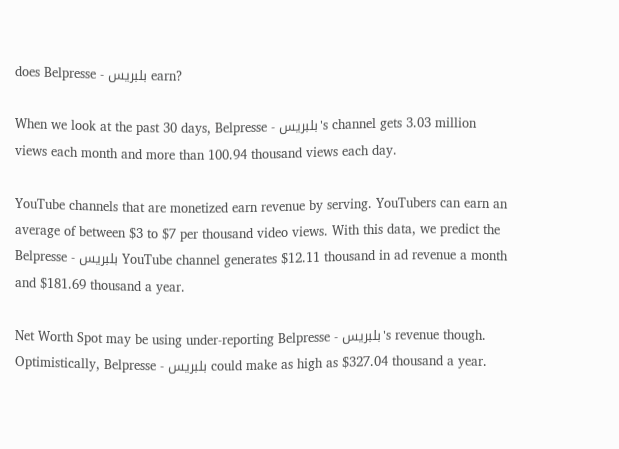does Belpresse - بلبريس earn?

When we look at the past 30 days, Belpresse - بلبريس's channel gets 3.03 million views each month and more than 100.94 thousand views each day.

YouTube channels that are monetized earn revenue by serving. YouTubers can earn an average of between $3 to $7 per thousand video views. With this data, we predict the Belpresse - بلبريس YouTube channel generates $12.11 thousand in ad revenue a month and $181.69 thousand a year.

Net Worth Spot may be using under-reporting Belpresse - بلبريس's revenue though. Optimistically, Belpresse - بلبريس could make as high as $327.04 thousand a year.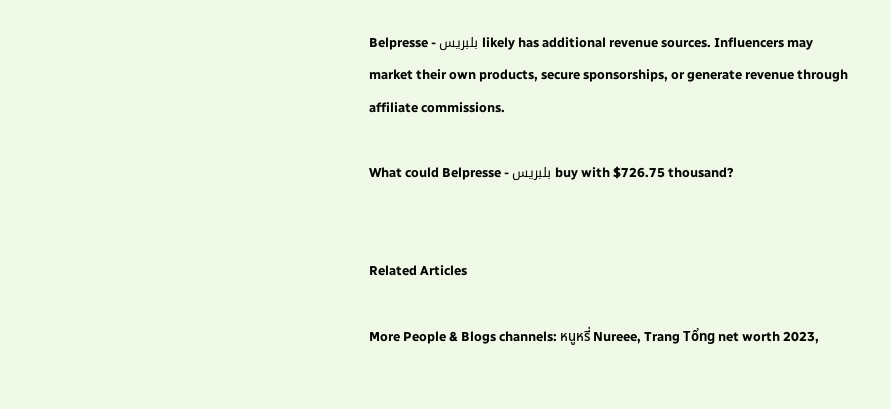Belpresse - بلبريس likely has additional revenue sources. Influencers may market their own products, secure sponsorships, or generate revenue through affiliate commissions.

What could Belpresse - بلبريس buy with $726.75 thousand?


Related Articles

More People & Blogs channels: หนูหรี่ Nureee, Trang Tổng net worth 2023,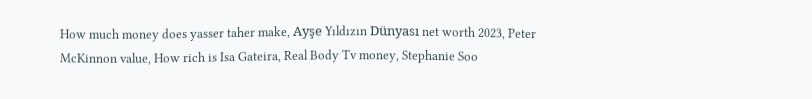How much money does yasser taher make, Ayşe Yıldızın Dünyası net worth 2023, Peter McKinnon value, How rich is Isa Gateira, Real Body Tv money, Stephanie Soo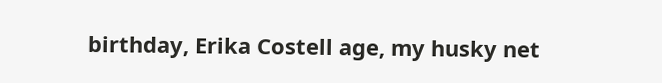birthday, Erika Costell age, my husky net